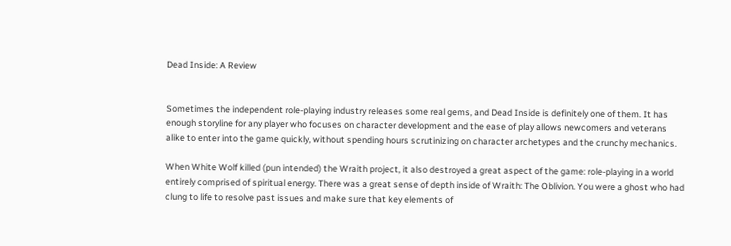Dead Inside: A Review


Sometimes the independent role-playing industry releases some real gems, and Dead Inside is definitely one of them. It has enough storyline for any player who focuses on character development and the ease of play allows newcomers and veterans alike to enter into the game quickly, without spending hours scrutinizing on character archetypes and the crunchy mechanics.

When White Wolf killed (pun intended) the Wraith project, it also destroyed a great aspect of the game: role-playing in a world entirely comprised of spiritual energy. There was a great sense of depth inside of Wraith: The Oblivion. You were a ghost who had clung to life to resolve past issues and make sure that key elements of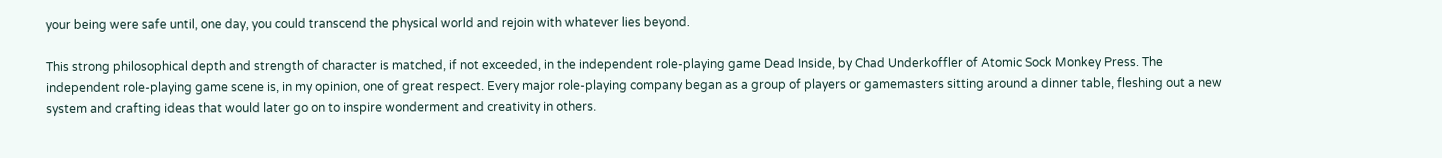your being were safe until, one day, you could transcend the physical world and rejoin with whatever lies beyond.

This strong philosophical depth and strength of character is matched, if not exceeded, in the independent role-playing game Dead Inside, by Chad Underkoffler of Atomic Sock Monkey Press. The independent role-playing game scene is, in my opinion, one of great respect. Every major role-playing company began as a group of players or gamemasters sitting around a dinner table, fleshing out a new system and crafting ideas that would later go on to inspire wonderment and creativity in others.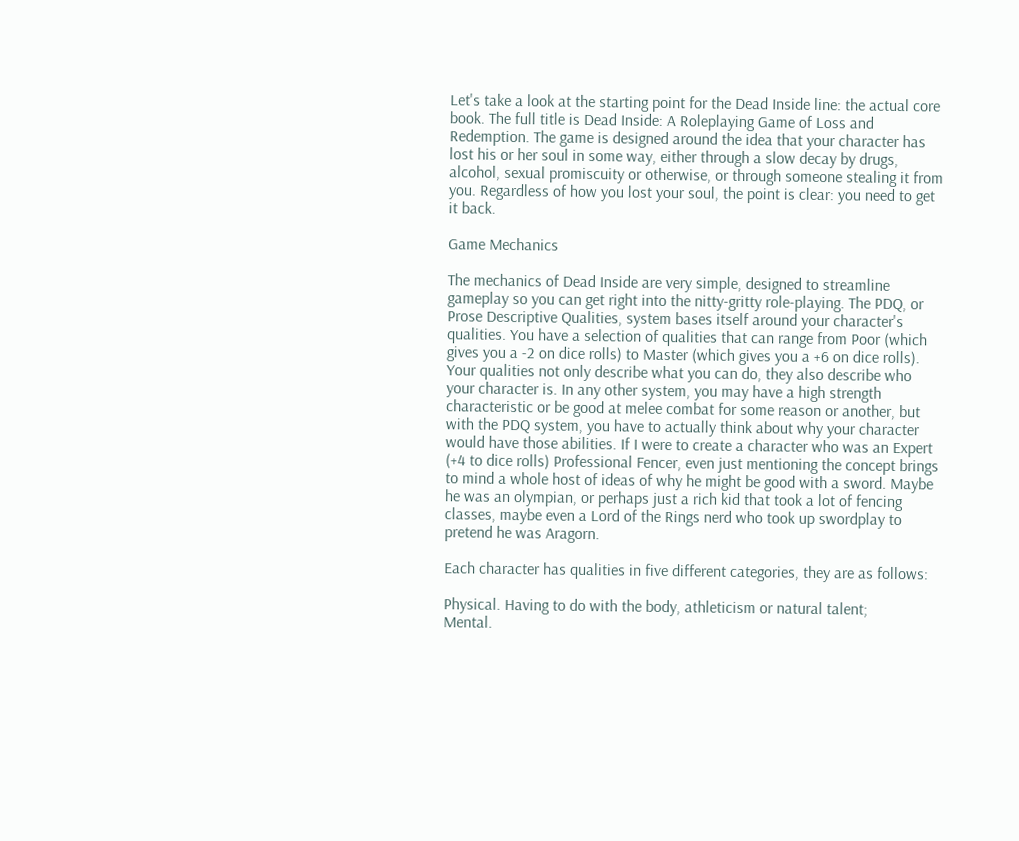Let's take a look at the starting point for the Dead Inside line: the actual core book. The full title is Dead Inside: A Roleplaying Game of Loss and Redemption. The game is designed around the idea that your character has lost his or her soul in some way, either through a slow decay by drugs, alcohol, sexual promiscuity or otherwise, or through someone stealing it from you. Regardless of how you lost your soul, the point is clear: you need to get it back.

Game Mechanics

The mechanics of Dead Inside are very simple, designed to streamline gameplay so you can get right into the nitty-gritty role-playing. The PDQ, or Prose Descriptive Qualities, system bases itself around your character's qualities. You have a selection of qualities that can range from Poor (which gives you a -2 on dice rolls) to Master (which gives you a +6 on dice rolls). Your qualities not only describe what you can do, they also describe who your character is. In any other system, you may have a high strength characteristic or be good at melee combat for some reason or another, but with the PDQ system, you have to actually think about why your character would have those abilities. If I were to create a character who was an Expert (+4 to dice rolls) Professional Fencer, even just mentioning the concept brings to mind a whole host of ideas of why he might be good with a sword. Maybe he was an olympian, or perhaps just a rich kid that took a lot of fencing classes, maybe even a Lord of the Rings nerd who took up swordplay to pretend he was Aragorn.

Each character has qualities in five different categories, they are as follows:

Physical. Having to do with the body, athleticism or natural talent;
Mental.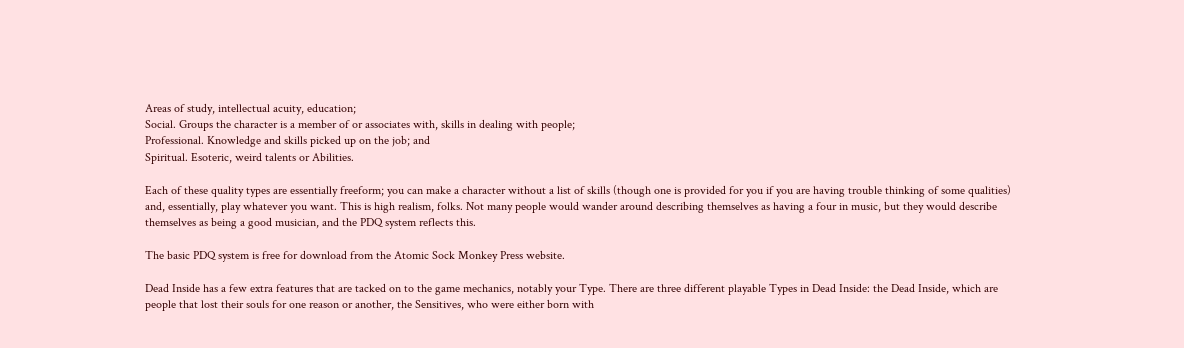Areas of study, intellectual acuity, education;
Social. Groups the character is a member of or associates with, skills in dealing with people;
Professional. Knowledge and skills picked up on the job; and
Spiritual. Esoteric, weird talents or Abilities.

Each of these quality types are essentially freeform; you can make a character without a list of skills (though one is provided for you if you are having trouble thinking of some qualities) and, essentially, play whatever you want. This is high realism, folks. Not many people would wander around describing themselves as having a four in music, but they would describe themselves as being a good musician, and the PDQ system reflects this.

The basic PDQ system is free for download from the Atomic Sock Monkey Press website.

Dead Inside has a few extra features that are tacked on to the game mechanics, notably your Type. There are three different playable Types in Dead Inside: the Dead Inside, which are people that lost their souls for one reason or another, the Sensitives, who were either born with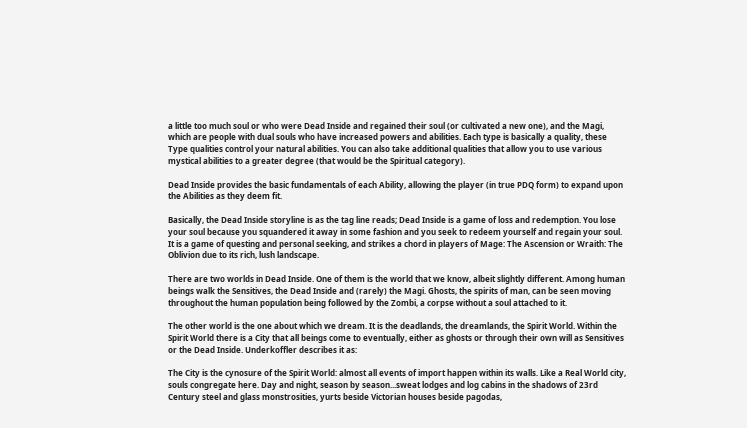a little too much soul or who were Dead Inside and regained their soul (or cultivated a new one), and the Magi, which are people with dual souls who have increased powers and abilities. Each type is basically a quality, these Type qualities control your natural abilities. You can also take additional qualities that allow you to use various mystical abilities to a greater degree (that would be the Spiritual category).

Dead Inside provides the basic fundamentals of each Ability, allowing the player (in true PDQ form) to expand upon the Abilities as they deem fit.

Basically, the Dead Inside storyline is as the tag line reads; Dead Inside is a game of loss and redemption. You lose your soul because you squandered it away in some fashion and you seek to redeem yourself and regain your soul. It is a game of questing and personal seeking, and strikes a chord in players of Mage: The Ascension or Wraith: The Oblivion due to its rich, lush landscape.

There are two worlds in Dead Inside. One of them is the world that we know, albeit slightly different. Among human beings walk the Sensitives, the Dead Inside and (rarely) the Magi. Ghosts, the spirits of man, can be seen moving throughout the human population being followed by the Zombi, a corpse without a soul attached to it.

The other world is the one about which we dream. It is the deadlands, the dreamlands, the Spirit World. Within the Spirit World there is a City that all beings come to eventually, either as ghosts or through their own will as Sensitives or the Dead Inside. Underkoffler describes it as:

The City is the cynosure of the Spirit World: almost all events of import happen within its walls. Like a Real World city, souls congregate here. Day and night, season by season...sweat lodges and log cabins in the shadows of 23rd Century steel and glass monstrosities, yurts beside Victorian houses beside pagodas,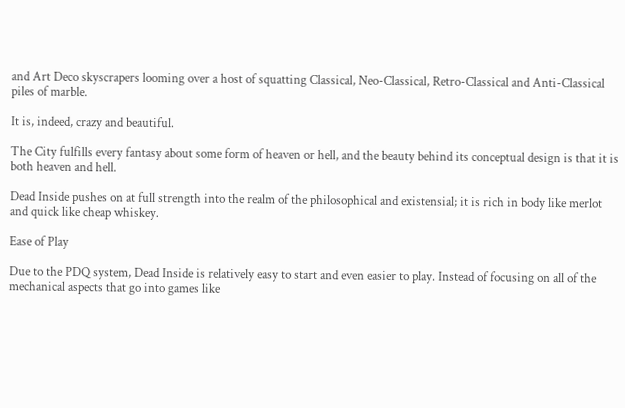and Art Deco skyscrapers looming over a host of squatting Classical, Neo-Classical, Retro-Classical and Anti-Classical piles of marble.

It is, indeed, crazy and beautiful.

The City fulfills every fantasy about some form of heaven or hell, and the beauty behind its conceptual design is that it is both heaven and hell.

Dead Inside pushes on at full strength into the realm of the philosophical and existensial; it is rich in body like merlot and quick like cheap whiskey.

Ease of Play

Due to the PDQ system, Dead Inside is relatively easy to start and even easier to play. Instead of focusing on all of the mechanical aspects that go into games like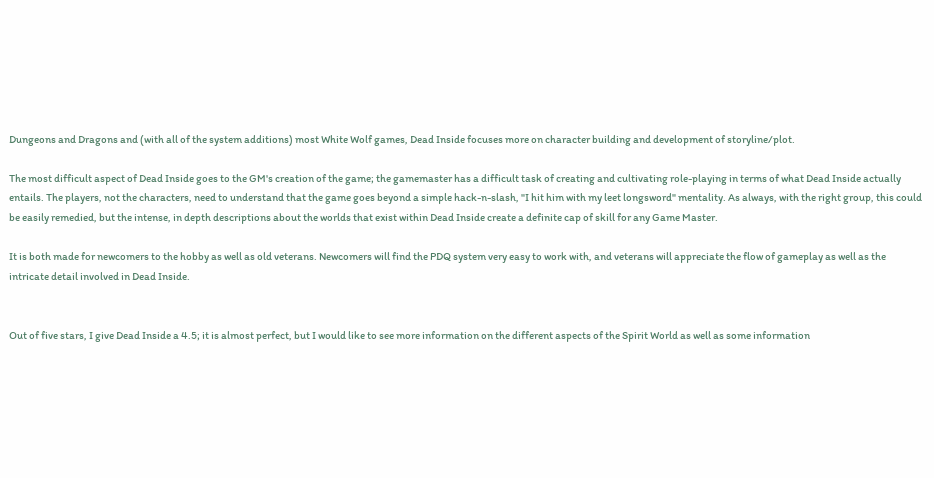Dungeons and Dragons and (with all of the system additions) most White Wolf games, Dead Inside focuses more on character building and development of storyline/plot.

The most difficult aspect of Dead Inside goes to the GM's creation of the game; the gamemaster has a difficult task of creating and cultivating role-playing in terms of what Dead Inside actually entails. The players, not the characters, need to understand that the game goes beyond a simple hack-n-slash, "I hit him with my leet longsword" mentality. As always, with the right group, this could be easily remedied, but the intense, in depth descriptions about the worlds that exist within Dead Inside create a definite cap of skill for any Game Master.

It is both made for newcomers to the hobby as well as old veterans. Newcomers will find the PDQ system very easy to work with, and veterans will appreciate the flow of gameplay as well as the intricate detail involved in Dead Inside.


Out of five stars, I give Dead Inside a 4.5; it is almost perfect, but I would like to see more information on the different aspects of the Spirit World as well as some information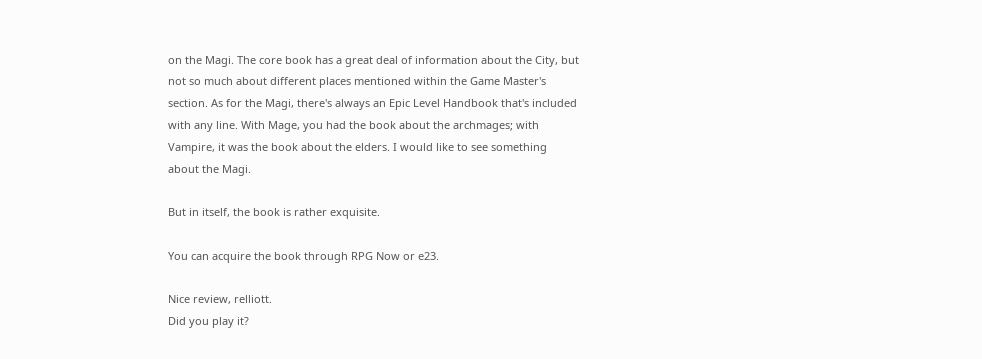on the Magi. The core book has a great deal of information about the City, but not so much about different places mentioned within the Game Master's section. As for the Magi, there's always an Epic Level Handbook that's included with any line. With Mage, you had the book about the archmages; with Vampire, it was the book about the elders. I would like to see something about the Magi.

But in itself, the book is rather exquisite.

You can acquire the book through RPG Now or e23.

Nice review, relliott.
Did you play it?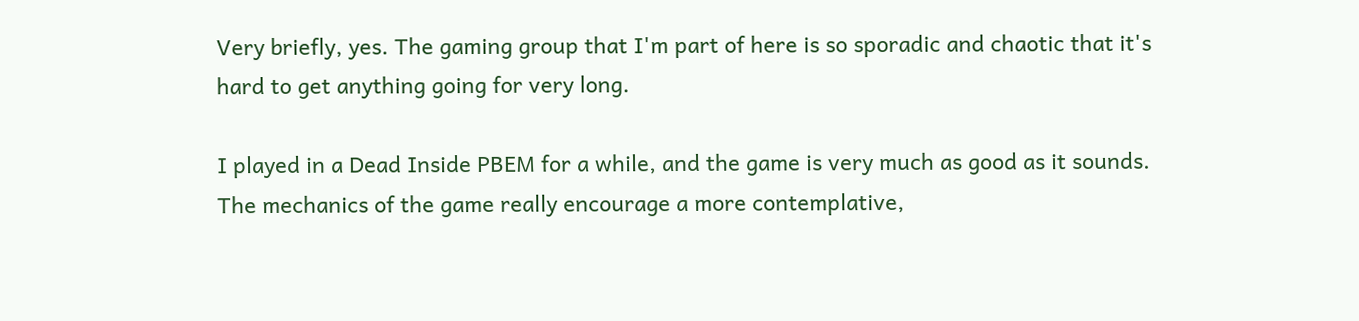Very briefly, yes. The gaming group that I'm part of here is so sporadic and chaotic that it's hard to get anything going for very long.

I played in a Dead Inside PBEM for a while, and the game is very much as good as it sounds. The mechanics of the game really encourage a more contemplative,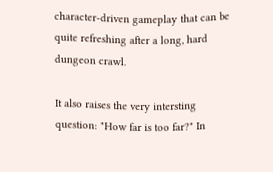character-driven gameplay that can be quite refreshing after a long, hard dungeon crawl.

It also raises the very intersting question: "How far is too far?" In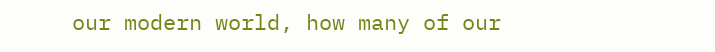our modern world, how many of our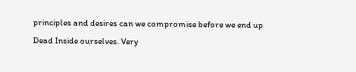principles and desires can we compromise before we end up Dead Inside ourselves. Very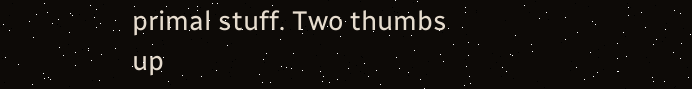primal stuff. Two thumbs up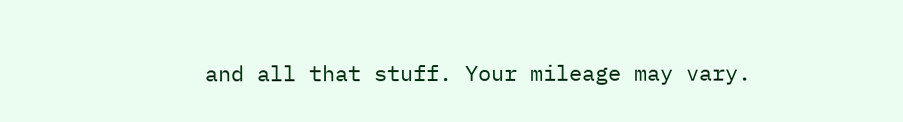and all that stuff. Your mileage may vary.